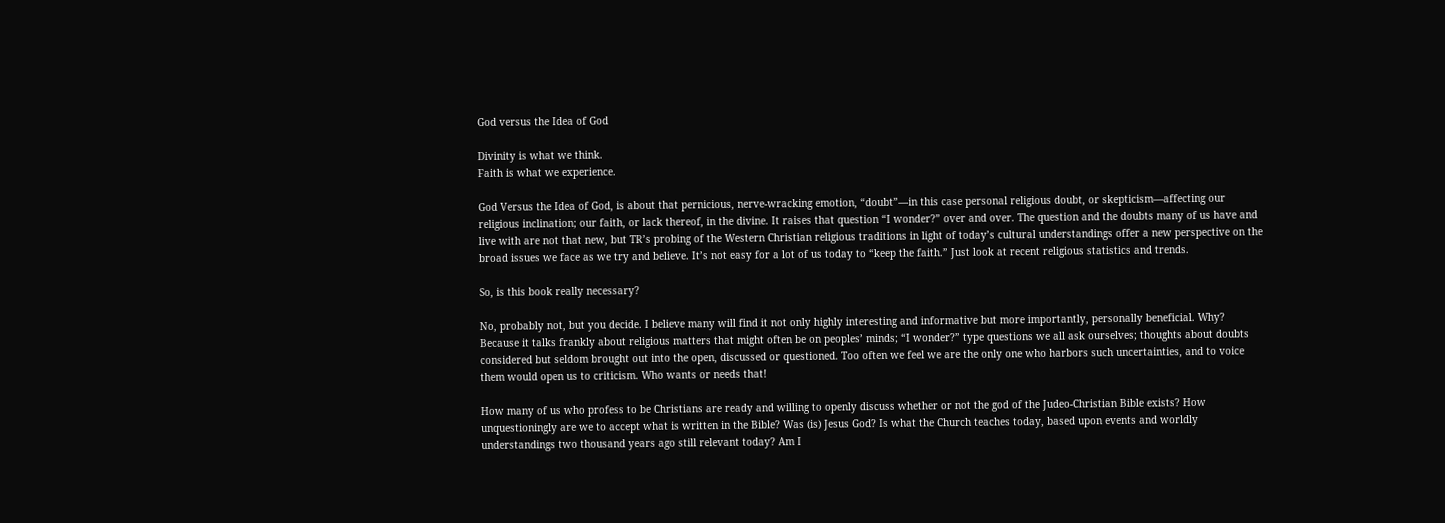God versus the Idea of God

Divinity is what we think.
Faith is what we experience.

God Versus the Idea of God, is about that pernicious, nerve-wracking emotion, “doubt”—in this case personal religious doubt, or skepticism—affecting our religious inclination; our faith, or lack thereof, in the divine. It raises that question “I wonder?” over and over. The question and the doubts many of us have and live with are not that new, but TR’s probing of the Western Christian religious traditions in light of today’s cultural understandings offer a new perspective on the broad issues we face as we try and believe. It’s not easy for a lot of us today to “keep the faith.” Just look at recent religious statistics and trends.

So, is this book really necessary?

No, probably not, but you decide. I believe many will find it not only highly interesting and informative but more importantly, personally beneficial. Why? Because it talks frankly about religious matters that might often be on peoples’ minds; “I wonder?” type questions we all ask ourselves; thoughts about doubts considered but seldom brought out into the open, discussed or questioned. Too often we feel we are the only one who harbors such uncertainties, and to voice them would open us to criticism. Who wants or needs that!

How many of us who profess to be Christians are ready and willing to openly discuss whether or not the god of the Judeo-Christian Bible exists? How unquestioningly are we to accept what is written in the Bible? Was (is) Jesus God? Is what the Church teaches today, based upon events and worldly understandings two thousand years ago still relevant today? Am I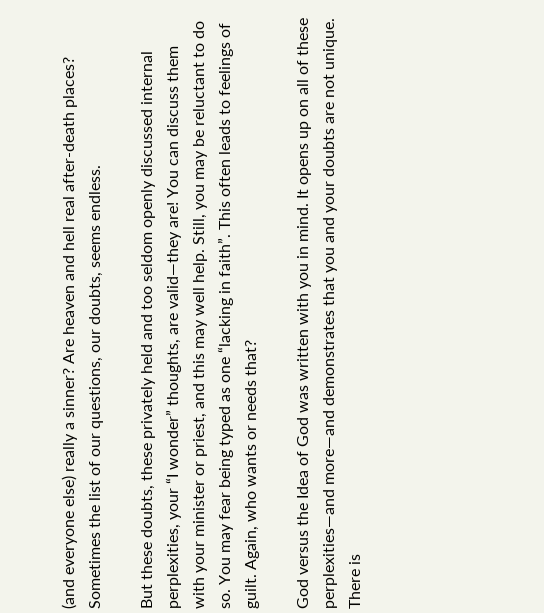(and everyone else) really a sinner? Are heaven and hell real after-death places? Sometimes the list of our questions, our doubts, seems endless.

But these doubts, these privately held and too seldom openly discussed internal perplexities, your “I wonder” thoughts, are valid—they are! You can discuss them with your minister or priest, and this may well help. Still, you may be reluctant to do so. You may fear being typed as one “lacking in faith”. This often leads to feelings of guilt. Again, who wants or needs that?

God versus the Idea of God was written with you in mind. It opens up on all of these perplexities—and more—and demonstrates that you and your doubts are not unique. There is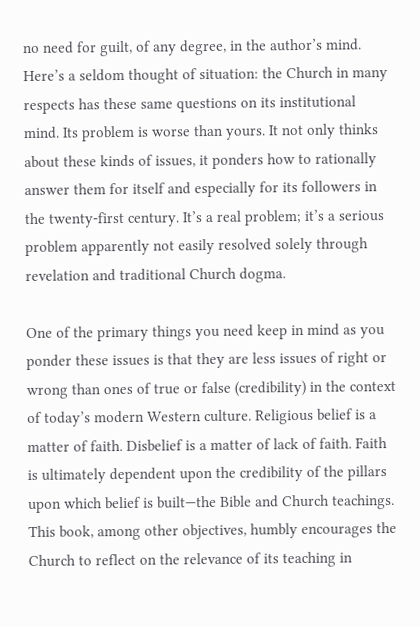no need for guilt, of any degree, in the author’s mind. Here’s a seldom thought of situation: the Church in many respects has these same questions on its institutional mind. Its problem is worse than yours. It not only thinks about these kinds of issues, it ponders how to rationally answer them for itself and especially for its followers in the twenty-first century. It’s a real problem; it’s a serious problem apparently not easily resolved solely through revelation and traditional Church dogma.

One of the primary things you need keep in mind as you ponder these issues is that they are less issues of right or wrong than ones of true or false (credibility) in the context of today’s modern Western culture. Religious belief is a matter of faith. Disbelief is a matter of lack of faith. Faith is ultimately dependent upon the credibility of the pillars upon which belief is built—the Bible and Church teachings. This book, among other objectives, humbly encourages the Church to reflect on the relevance of its teaching in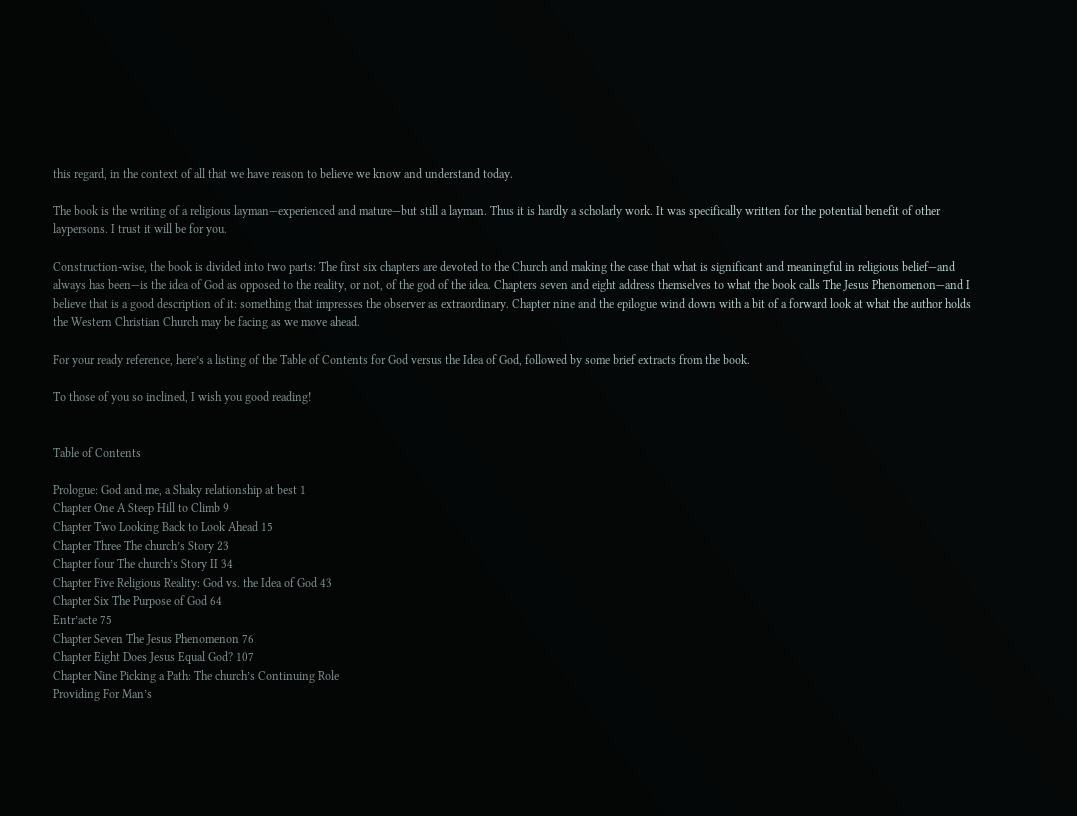this regard, in the context of all that we have reason to believe we know and understand today.

The book is the writing of a religious layman—experienced and mature—but still a layman. Thus it is hardly a scholarly work. It was specifically written for the potential benefit of other laypersons. I trust it will be for you.

Construction-wise, the book is divided into two parts: The first six chapters are devoted to the Church and making the case that what is significant and meaningful in religious belief—and always has been—is the idea of God as opposed to the reality, or not, of the god of the idea. Chapters seven and eight address themselves to what the book calls The Jesus Phenomenon—and I believe that is a good description of it: something that impresses the observer as extraordinary. Chapter nine and the epilogue wind down with a bit of a forward look at what the author holds the Western Christian Church may be facing as we move ahead.

For your ready reference, here’s a listing of the Table of Contents for God versus the Idea of God, followed by some brief extracts from the book.

To those of you so inclined, I wish you good reading!


Table of Contents

Prologue: God and me, a Shaky relationship at best 1
Chapter One A Steep Hill to Climb 9
Chapter Two Looking Back to Look Ahead 15
Chapter Three The church’s Story 23
Chapter four The church’s Story II 34
Chapter Five Religious Reality: God vs. the Idea of God 43
Chapter Six The Purpose of God 64
Entr’acte 75
Chapter Seven The Jesus Phenomenon 76
Chapter Eight Does Jesus Equal God? 107
Chapter Nine Picking a Path: The church’s Continuing Role
Providing For Man’s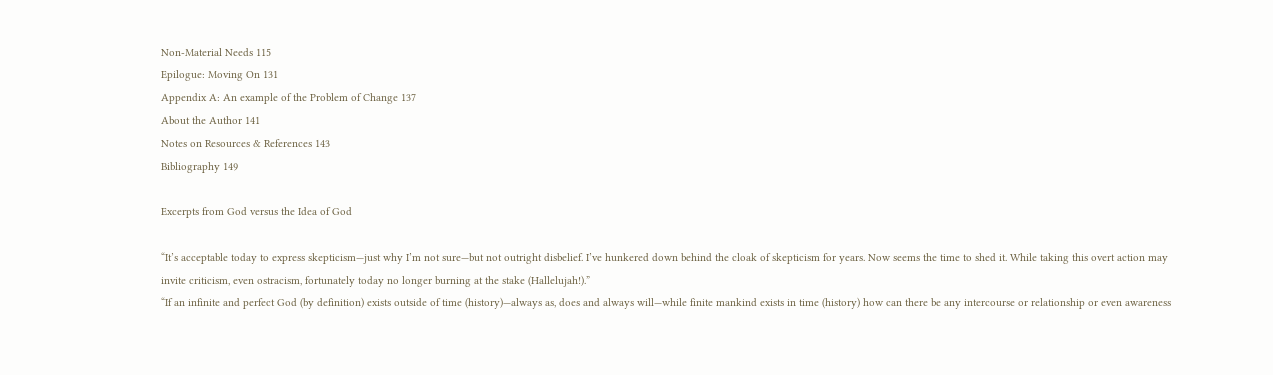Non-Material Needs 115
Epilogue: Moving On 131
Appendix A: An example of the Problem of Change 137
About the Author 141
Notes on Resources & References 143
Bibliography 149

Excerpts from God versus the Idea of God

“It’s acceptable today to express skepticism—just why I’m not sure—but not outright disbelief. I’ve hunkered down behind the cloak of skepticism for years. Now seems the time to shed it. While taking this overt action may invite criticism, even ostracism, fortunately today no longer burning at the stake (Hallelujah!).”
“If an infinite and perfect God (by definition) exists outside of time (history)—always as, does and always will—while finite mankind exists in time (history) how can there be any intercourse or relationship or even awareness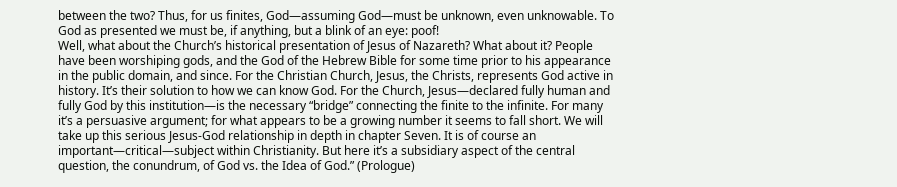between the two? Thus, for us finites, God—assuming God—must be unknown, even unknowable. To God as presented we must be, if anything, but a blink of an eye: poof!
Well, what about the Church’s historical presentation of Jesus of Nazareth? What about it? People have been worshiping gods, and the God of the Hebrew Bible for some time prior to his appearance in the public domain, and since. For the Christian Church, Jesus, the Christs, represents God active in history. It’s their solution to how we can know God. For the Church, Jesus—declared fully human and fully God by this institution—is the necessary “bridge” connecting the finite to the infinite. For many it’s a persuasive argument; for what appears to be a growing number it seems to fall short. We will take up this serious Jesus-God relationship in depth in chapter Seven. It is of course an important—critical—subject within Christianity. But here it’s a subsidiary aspect of the central question, the conundrum, of God vs. the Idea of God.” (Prologue)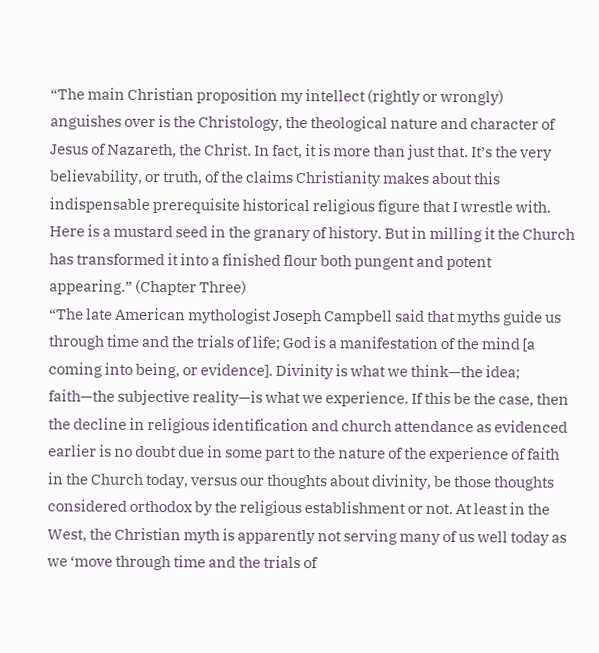“The main Christian proposition my intellect (rightly or wrongly) anguishes over is the Christology, the theological nature and character of Jesus of Nazareth, the Christ. In fact, it is more than just that. It’s the very believability, or truth, of the claims Christianity makes about this indispensable prerequisite historical religious figure that I wrestle with. Here is a mustard seed in the granary of history. But in milling it the Church has transformed it into a finished flour both pungent and potent appearing.” (Chapter Three)
“The late American mythologist Joseph Campbell said that myths guide us through time and the trials of life; God is a manifestation of the mind [a coming into being, or evidence]. Divinity is what we think—the idea; faith—the subjective reality—is what we experience. If this be the case, then the decline in religious identification and church attendance as evidenced earlier is no doubt due in some part to the nature of the experience of faith in the Church today, versus our thoughts about divinity, be those thoughts considered orthodox by the religious establishment or not. At least in the West, the Christian myth is apparently not serving many of us well today as we ‘move through time and the trials of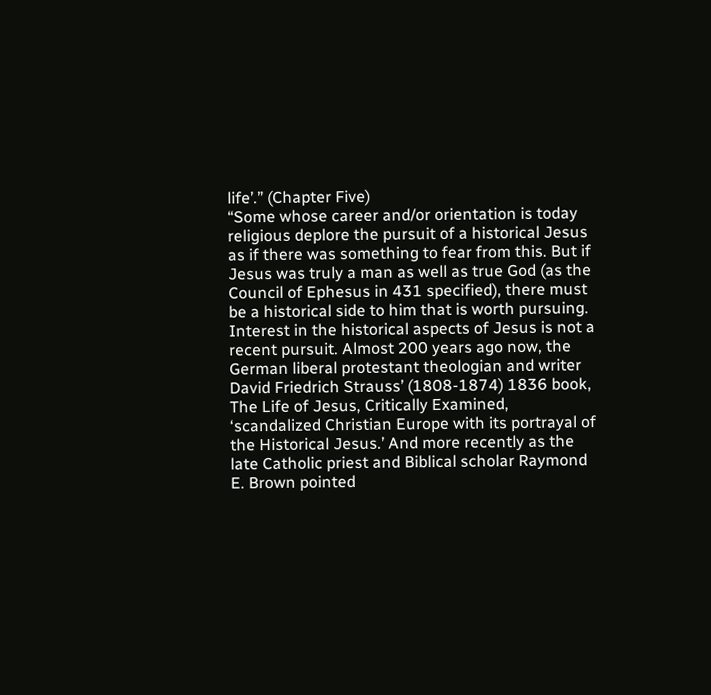life’.” (Chapter Five)
“Some whose career and/or orientation is today religious deplore the pursuit of a historical Jesus as if there was something to fear from this. But if Jesus was truly a man as well as true God (as the Council of Ephesus in 431 specified), there must be a historical side to him that is worth pursuing. Interest in the historical aspects of Jesus is not a recent pursuit. Almost 200 years ago now, the German liberal protestant theologian and writer David Friedrich Strauss’ (1808-1874) 1836 book, The Life of Jesus, Critically Examined, ‘scandalized Christian Europe with its portrayal of the Historical Jesus.’ And more recently as the late Catholic priest and Biblical scholar Raymond E. Brown pointed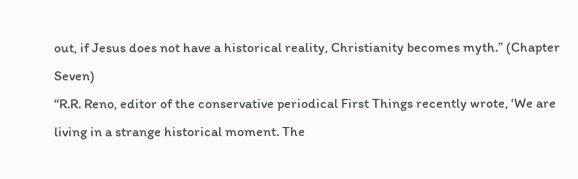out, if Jesus does not have a historical reality, Christianity becomes myth.” (Chapter Seven)
“R.R. Reno, editor of the conservative periodical First Things recently wrote, ‘We are living in a strange historical moment. The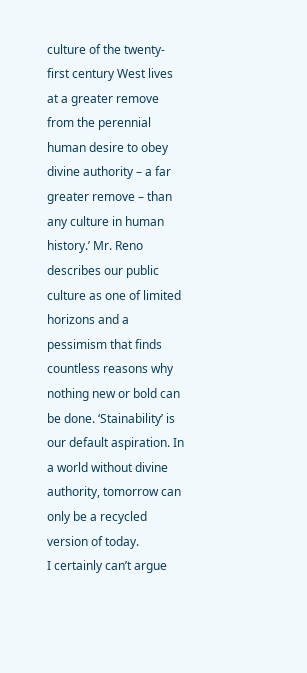culture of the twenty-first century West lives at a greater remove from the perennial human desire to obey divine authority – a far greater remove – than any culture in human history.’ Mr. Reno describes our public culture as one of limited horizons and a pessimism that finds countless reasons why nothing new or bold can be done. ‘Stainability’ is our default aspiration. In a world without divine authority, tomorrow can only be a recycled version of today.
I certainly can’t argue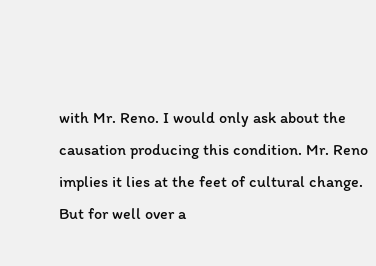with Mr. Reno. I would only ask about the causation producing this condition. Mr. Reno implies it lies at the feet of cultural change. But for well over a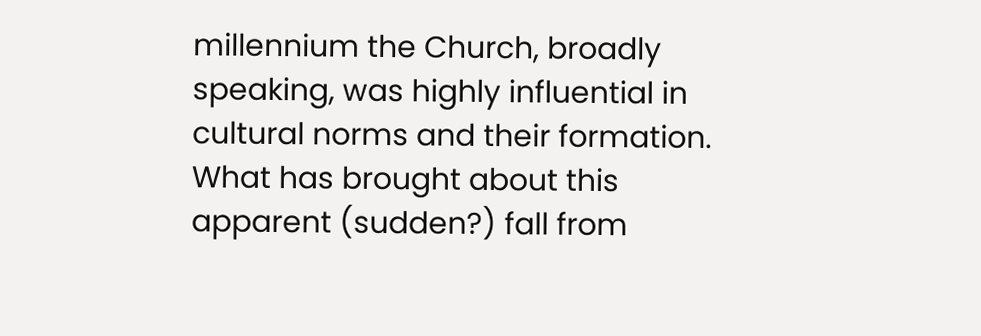millennium the Church, broadly speaking, was highly influential in cultural norms and their formation. What has brought about this apparent (sudden?) fall from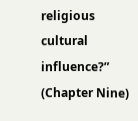religious cultural influence?”
(Chapter Nine)